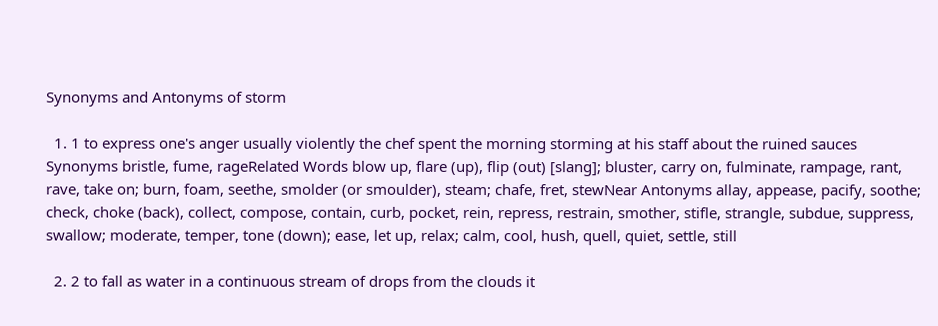Synonyms and Antonyms of storm

  1. 1 to express one's anger usually violently the chef spent the morning storming at his staff about the ruined sauces Synonyms bristle, fume, rageRelated Words blow up, flare (up), flip (out) [slang]; bluster, carry on, fulminate, rampage, rant, rave, take on; burn, foam, seethe, smolder (or smoulder), steam; chafe, fret, stewNear Antonyms allay, appease, pacify, soothe; check, choke (back), collect, compose, contain, curb, pocket, rein, repress, restrain, smother, stifle, strangle, subdue, suppress, swallow; moderate, temper, tone (down); ease, let up, relax; calm, cool, hush, quell, quiet, settle, still

  2. 2 to fall as water in a continuous stream of drops from the clouds it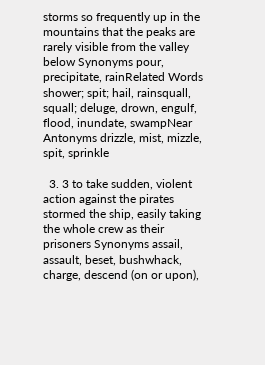storms so frequently up in the mountains that the peaks are rarely visible from the valley below Synonyms pour, precipitate, rainRelated Words shower; spit; hail, rainsquall, squall; deluge, drown, engulf, flood, inundate, swampNear Antonyms drizzle, mist, mizzle, spit, sprinkle

  3. 3 to take sudden, violent action against the pirates stormed the ship, easily taking the whole crew as their prisoners Synonyms assail, assault, beset, bushwhack, charge, descend (on or upon),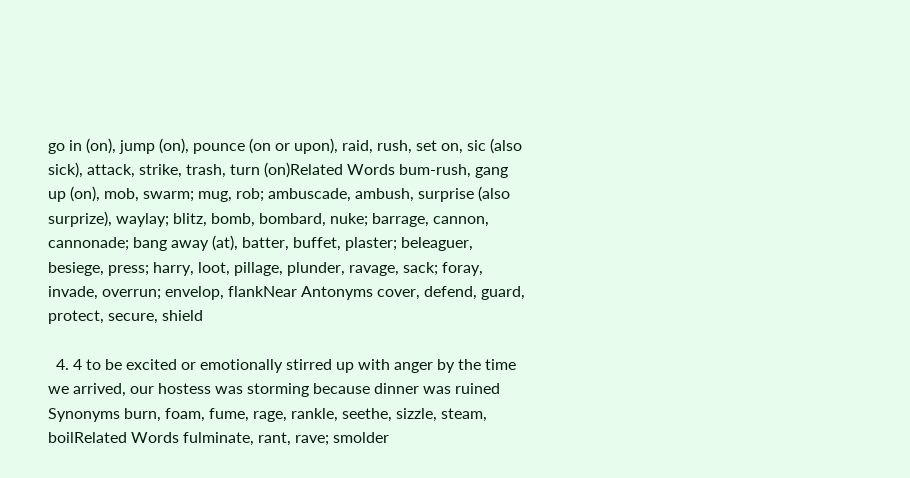go in (on), jump (on), pounce (on or upon), raid, rush, set on, sic (also sick), attack, strike, trash, turn (on)Related Words bum-rush, gang up (on), mob, swarm; mug, rob; ambuscade, ambush, surprise (also surprize), waylay; blitz, bomb, bombard, nuke; barrage, cannon, cannonade; bang away (at), batter, buffet, plaster; beleaguer, besiege, press; harry, loot, pillage, plunder, ravage, sack; foray, invade, overrun; envelop, flankNear Antonyms cover, defend, guard, protect, secure, shield

  4. 4 to be excited or emotionally stirred up with anger by the time we arrived, our hostess was storming because dinner was ruined Synonyms burn, foam, fume, rage, rankle, seethe, sizzle, steam, boilRelated Words fulminate, rant, rave; smolder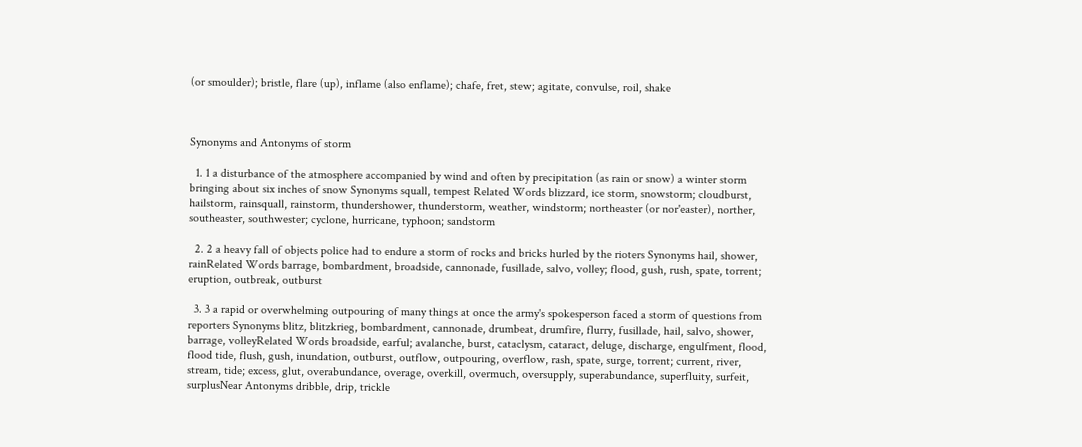(or smoulder); bristle, flare (up), inflame (also enflame); chafe, fret, stew; agitate, convulse, roil, shake



Synonyms and Antonyms of storm

  1. 1 a disturbance of the atmosphere accompanied by wind and often by precipitation (as rain or snow) a winter storm bringing about six inches of snow Synonyms squall, tempest Related Words blizzard, ice storm, snowstorm; cloudburst, hailstorm, rainsquall, rainstorm, thundershower, thunderstorm, weather, windstorm; northeaster (or nor'easter), norther, southeaster, southwester; cyclone, hurricane, typhoon; sandstorm

  2. 2 a heavy fall of objects police had to endure a storm of rocks and bricks hurled by the rioters Synonyms hail, shower, rainRelated Words barrage, bombardment, broadside, cannonade, fusillade, salvo, volley; flood, gush, rush, spate, torrent; eruption, outbreak, outburst

  3. 3 a rapid or overwhelming outpouring of many things at once the army's spokesperson faced a storm of questions from reporters Synonyms blitz, blitzkrieg, bombardment, cannonade, drumbeat, drumfire, flurry, fusillade, hail, salvo, shower, barrage, volleyRelated Words broadside, earful; avalanche, burst, cataclysm, cataract, deluge, discharge, engulfment, flood, flood tide, flush, gush, inundation, outburst, outflow, outpouring, overflow, rash, spate, surge, torrent; current, river, stream, tide; excess, glut, overabundance, overage, overkill, overmuch, oversupply, superabundance, superfluity, surfeit, surplusNear Antonyms dribble, drip, trickle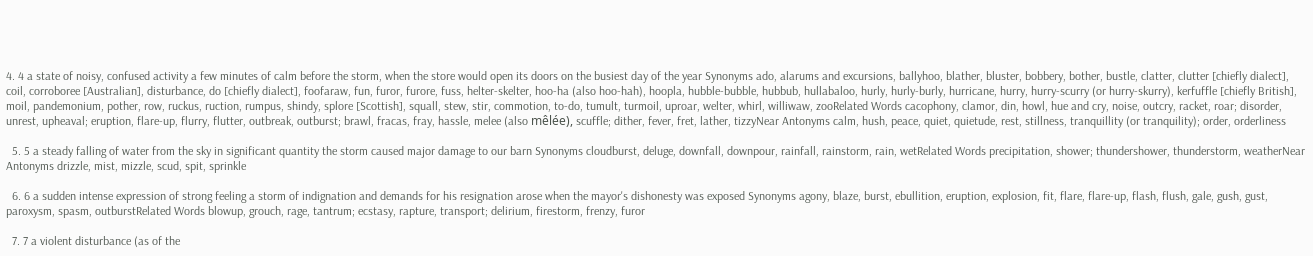4. 4 a state of noisy, confused activity a few minutes of calm before the storm, when the store would open its doors on the busiest day of the year Synonyms ado, alarums and excursions, ballyhoo, blather, bluster, bobbery, bother, bustle, clatter, clutter [chiefly dialect], coil, corroboree [Australian], disturbance, do [chiefly dialect], foofaraw, fun, furor, furore, fuss, helter-skelter, hoo-ha (also hoo-hah), hoopla, hubble-bubble, hubbub, hullabaloo, hurly, hurly-burly, hurricane, hurry, hurry-scurry (or hurry-skurry), kerfuffle [chiefly British], moil, pandemonium, pother, row, ruckus, ruction, rumpus, shindy, splore [Scottish], squall, stew, stir, commotion, to-do, tumult, turmoil, uproar, welter, whirl, williwaw, zooRelated Words cacophony, clamor, din, howl, hue and cry, noise, outcry, racket, roar; disorder, unrest, upheaval; eruption, flare-up, flurry, flutter, outbreak, outburst; brawl, fracas, fray, hassle, melee (also mêlée), scuffle; dither, fever, fret, lather, tizzyNear Antonyms calm, hush, peace, quiet, quietude, rest, stillness, tranquillity (or tranquility); order, orderliness

  5. 5 a steady falling of water from the sky in significant quantity the storm caused major damage to our barn Synonyms cloudburst, deluge, downfall, downpour, rainfall, rainstorm, rain, wetRelated Words precipitation, shower; thundershower, thunderstorm, weatherNear Antonyms drizzle, mist, mizzle, scud, spit, sprinkle

  6. 6 a sudden intense expression of strong feeling a storm of indignation and demands for his resignation arose when the mayor's dishonesty was exposed Synonyms agony, blaze, burst, ebullition, eruption, explosion, fit, flare, flare-up, flash, flush, gale, gush, gust, paroxysm, spasm, outburstRelated Words blowup, grouch, rage, tantrum; ecstasy, rapture, transport; delirium, firestorm, frenzy, furor

  7. 7 a violent disturbance (as of the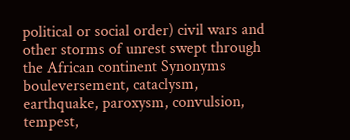political or social order) civil wars and other storms of unrest swept through the African continent Synonyms bouleversement, cataclysm, earthquake, paroxysm, convulsion, tempest,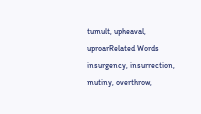tumult, upheaval, uproarRelated Words insurgency, insurrection, mutiny, overthrow,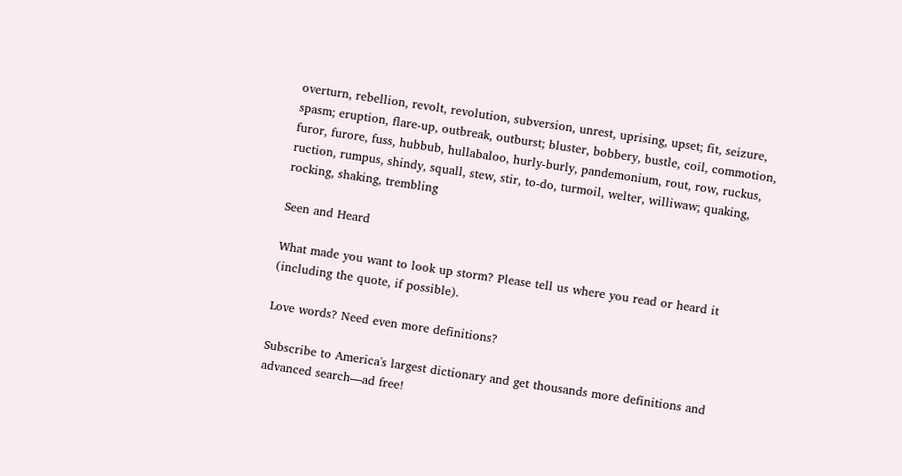overturn, rebellion, revolt, revolution, subversion, unrest, uprising, upset; fit, seizure, spasm; eruption, flare-up, outbreak, outburst; bluster, bobbery, bustle, coil, commotion, furor, furore, fuss, hubbub, hullabaloo, hurly-burly, pandemonium, rout, row, ruckus, ruction, rumpus, shindy, squall, stew, stir, to-do, turmoil, welter, williwaw; quaking, rocking, shaking, trembling

Seen and Heard

What made you want to look up storm? Please tell us where you read or heard it (including the quote, if possible).

Love words? Need even more definitions?

Subscribe to America's largest dictionary and get thousands more definitions and advanced search—ad free!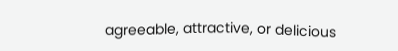agreeable, attractive, or delicious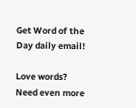Get Word of the Day daily email!

Love words? Need even more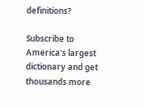definitions?

Subscribe to America's largest dictionary and get thousands more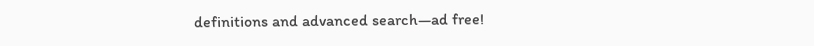definitions and advanced search—ad free!